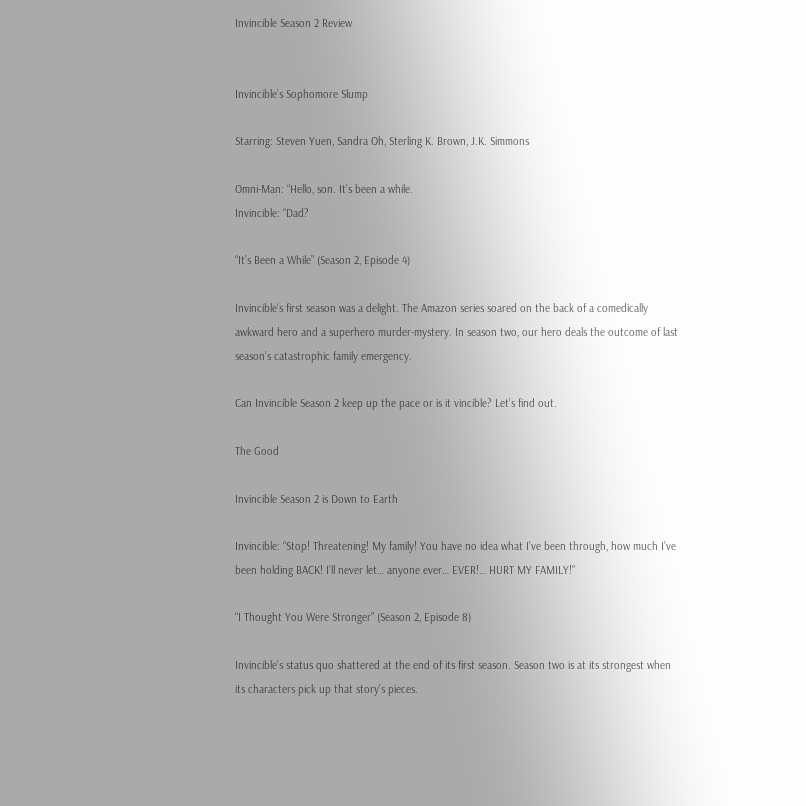Invincible Season 2 Review


Invincible’s Sophomore Slump

Starring: Steven Yuen, Sandra Oh, Sterling K. Brown, J.K. Simmons

Omni-Man: “Hello, son. It’s been a while.
Invincible: “Dad?

“It’s Been a While” (Season 2, Episode 4)

Invincible‘s first season was a delight. The Amazon series soared on the back of a comedically awkward hero and a superhero murder-mystery. In season two, our hero deals the outcome of last season’s catastrophic family emergency.

Can Invincible Season 2 keep up the pace or is it vincible? Let’s find out.

The Good

Invincible Season 2 is Down to Earth

Invincible: “Stop! Threatening! My family! You have no idea what I’ve been through, how much I’ve been holding BACK! I’ll never let… anyone ever… EVER!… HURT MY FAMILY!”

“I Thought You Were Stronger” (Season 2, Episode 8)

Invincible’s status quo shattered at the end of its first season. Season two is at its strongest when its characters pick up that story’s pieces.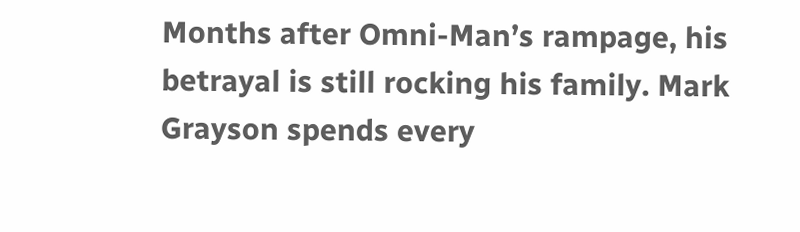Months after Omni-Man’s rampage, his betrayal is still rocking his family. Mark Grayson spends every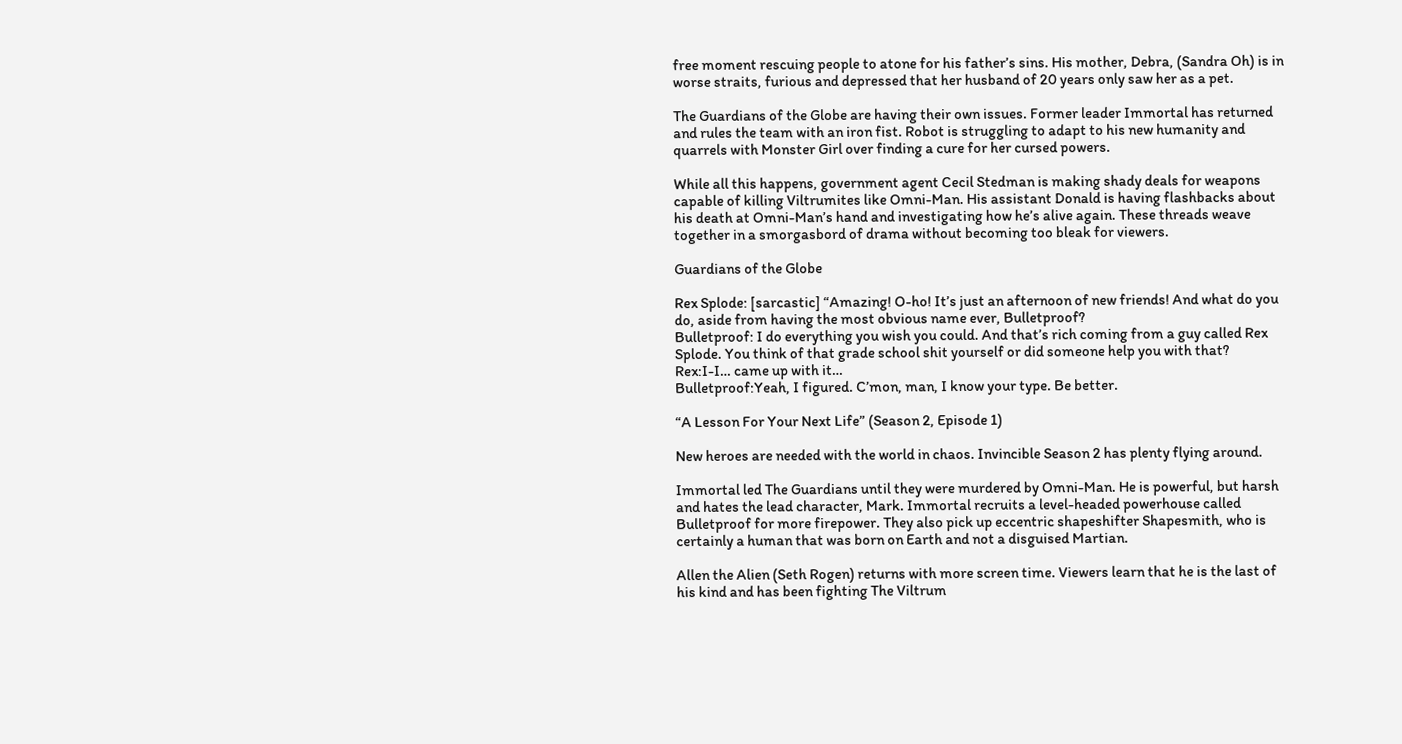free moment rescuing people to atone for his father’s sins. His mother, Debra, (Sandra Oh) is in worse straits, furious and depressed that her husband of 20 years only saw her as a pet.

The Guardians of the Globe are having their own issues. Former leader Immortal has returned and rules the team with an iron fist. Robot is struggling to adapt to his new humanity and quarrels with Monster Girl over finding a cure for her cursed powers.

While all this happens, government agent Cecil Stedman is making shady deals for weapons capable of killing Viltrumites like Omni-Man. His assistant Donald is having flashbacks about his death at Omni-Man’s hand and investigating how he’s alive again. These threads weave together in a smorgasbord of drama without becoming too bleak for viewers.

Guardians of the Globe

Rex Splode: [sarcastic] “Amazing! O-ho! It’s just an afternoon of new friends! And what do you do, aside from having the most obvious name ever, Bulletproof?
Bulletproof: I do everything you wish you could. And that’s rich coming from a guy called Rex Splode. You think of that grade school shit yourself or did someone help you with that?
Rex:I-I… came up with it…
Bulletproof:Yeah, I figured. C’mon, man, I know your type. Be better.

“A Lesson For Your Next Life” (Season 2, Episode 1)

New heroes are needed with the world in chaos. Invincible Season 2 has plenty flying around.

Immortal led The Guardians until they were murdered by Omni-Man. He is powerful, but harsh and hates the lead character, Mark. Immortal recruits a level-headed powerhouse called Bulletproof for more firepower. They also pick up eccentric shapeshifter Shapesmith, who is certainly a human that was born on Earth and not a disguised Martian.

Allen the Alien (Seth Rogen) returns with more screen time. Viewers learn that he is the last of his kind and has been fighting The Viltrum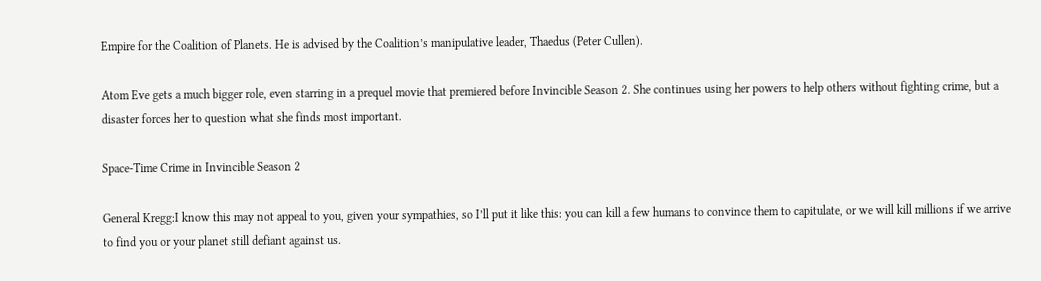Empire for the Coalition of Planets. He is advised by the Coalition’s manipulative leader, Thaedus (Peter Cullen).

Atom Eve gets a much bigger role, even starring in a prequel movie that premiered before Invincible Season 2. She continues using her powers to help others without fighting crime, but a disaster forces her to question what she finds most important.

Space-Time Crime in Invincible Season 2

General Kregg:I know this may not appeal to you, given your sympathies, so I’ll put it like this: you can kill a few humans to convince them to capitulate, or we will kill millions if we arrive to find you or your planet still defiant against us.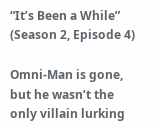“It’s Been a While” (Season 2, Episode 4)

Omni-Man is gone, but he wasn’t the only villain lurking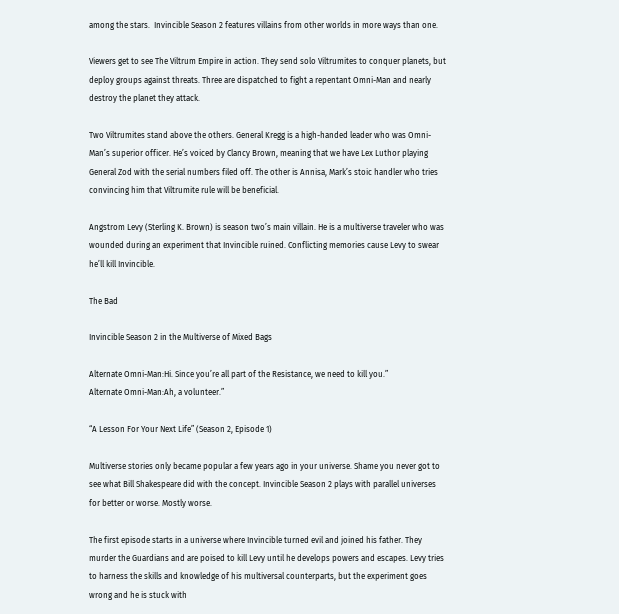among the stars.  Invincible Season 2 features villains from other worlds in more ways than one.

Viewers get to see The Viltrum Empire in action. They send solo Viltrumites to conquer planets, but deploy groups against threats. Three are dispatched to fight a repentant Omni-Man and nearly destroy the planet they attack.

Two Viltrumites stand above the others. General Kregg is a high-handed leader who was Omni-Man’s superior officer. He’s voiced by Clancy Brown, meaning that we have Lex Luthor playing General Zod with the serial numbers filed off. The other is Annisa, Mark’s stoic handler who tries convincing him that Viltrumite rule will be beneficial.

Angstrom Levy (Sterling K. Brown) is season two’s main villain. He is a multiverse traveler who was wounded during an experiment that Invincible ruined. Conflicting memories cause Levy to swear he’ll kill Invincible.

The Bad

Invincible Season 2 in the Multiverse of Mixed Bags

Alternate Omni-Man:Hi. Since you’re all part of the Resistance, we need to kill you.”
Alternate Omni-Man:Ah, a volunteer.”

“A Lesson For Your Next Life” (Season 2, Episode 1)

Multiverse stories only became popular a few years ago in your universe. Shame you never got to see what Bill Shakespeare did with the concept. Invincible Season 2 plays with parallel universes for better or worse. Mostly worse.

The first episode starts in a universe where Invincible turned evil and joined his father. They murder the Guardians and are poised to kill Levy until he develops powers and escapes. Levy tries to harness the skills and knowledge of his multiversal counterparts, but the experiment goes wrong and he is stuck with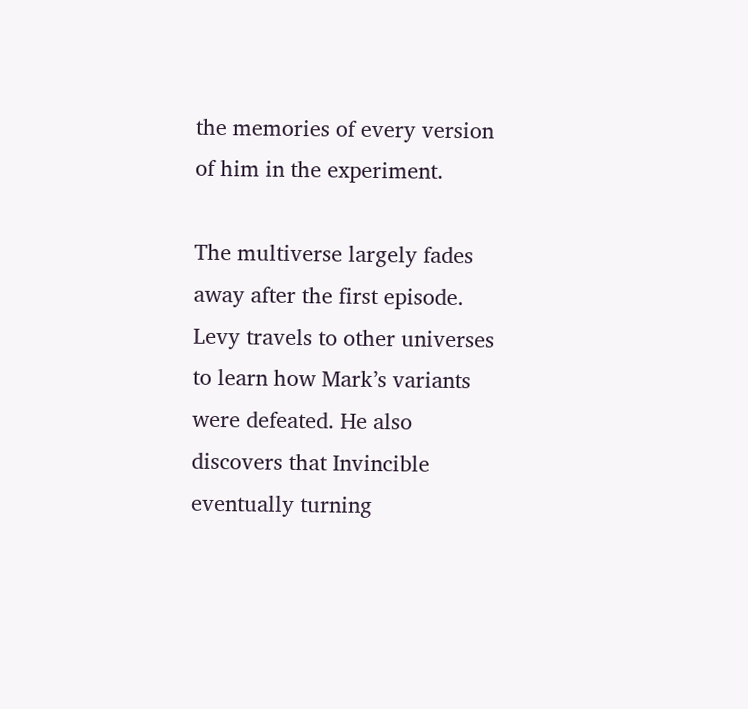the memories of every version of him in the experiment.

The multiverse largely fades away after the first episode. Levy travels to other universes to learn how Mark’s variants were defeated. He also discovers that Invincible eventually turning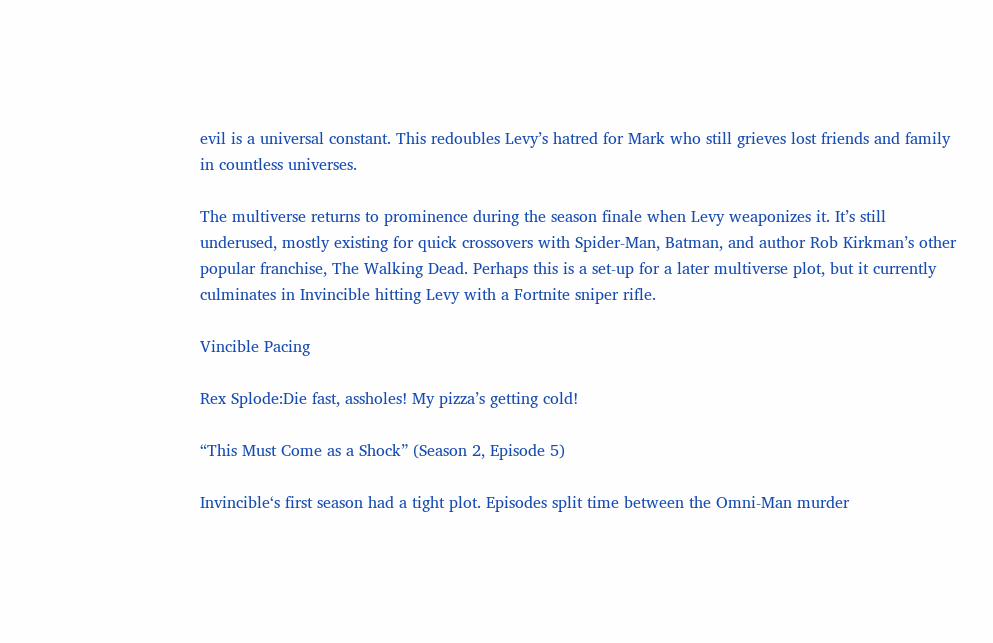evil is a universal constant. This redoubles Levy’s hatred for Mark who still grieves lost friends and family in countless universes.

The multiverse returns to prominence during the season finale when Levy weaponizes it. It’s still underused, mostly existing for quick crossovers with Spider-Man, Batman, and author Rob Kirkman’s other popular franchise, The Walking Dead. Perhaps this is a set-up for a later multiverse plot, but it currently culminates in Invincible hitting Levy with a Fortnite sniper rifle.

Vincible Pacing

Rex Splode:Die fast, assholes! My pizza’s getting cold!

“This Must Come as a Shock” (Season 2, Episode 5)

Invincible‘s first season had a tight plot. Episodes split time between the Omni-Man murder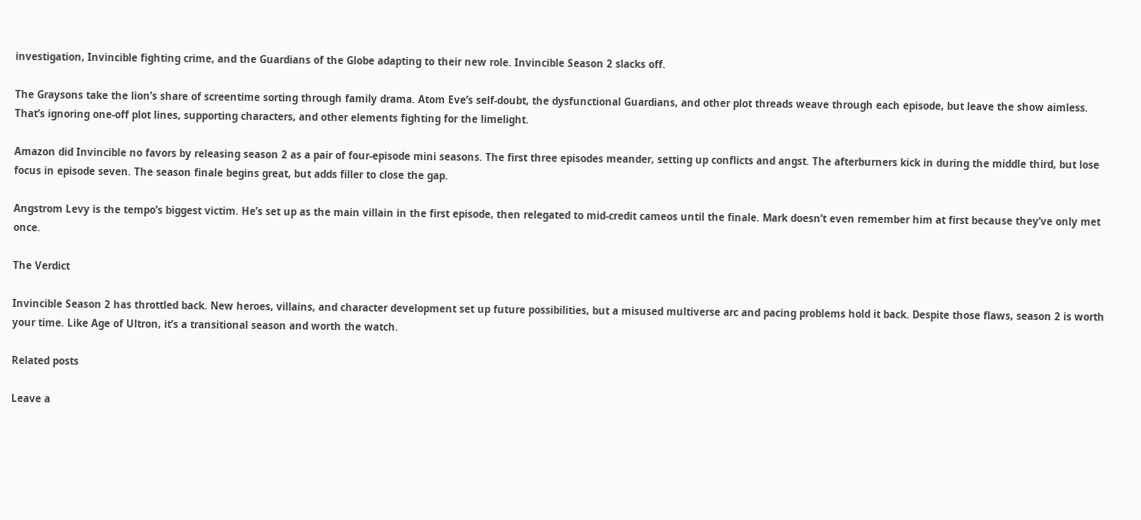investigation, Invincible fighting crime, and the Guardians of the Globe adapting to their new role. Invincible Season 2 slacks off.

The Graysons take the lion’s share of screentime sorting through family drama. Atom Eve’s self-doubt, the dysfunctional Guardians, and other plot threads weave through each episode, but leave the show aimless. That’s ignoring one-off plot lines, supporting characters, and other elements fighting for the limelight.

Amazon did Invincible no favors by releasing season 2 as a pair of four-episode mini seasons. The first three episodes meander, setting up conflicts and angst. The afterburners kick in during the middle third, but lose focus in episode seven. The season finale begins great, but adds filler to close the gap.

Angstrom Levy is the tempo’s biggest victim. He’s set up as the main villain in the first episode, then relegated to mid-credit cameos until the finale. Mark doesn’t even remember him at first because they’ve only met once.

The Verdict

Invincible Season 2 has throttled back. New heroes, villains, and character development set up future possibilities, but a misused multiverse arc and pacing problems hold it back. Despite those flaws, season 2 is worth your time. Like Age of Ultron, it’s a transitional season and worth the watch.

Related posts

Leave a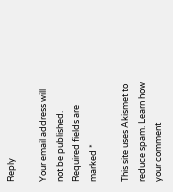Reply

Your email address will not be published. Required fields are marked *

This site uses Akismet to reduce spam. Learn how your comment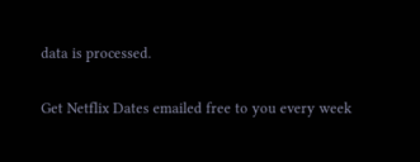data is processed.

Get Netflix Dates emailed free to you every week